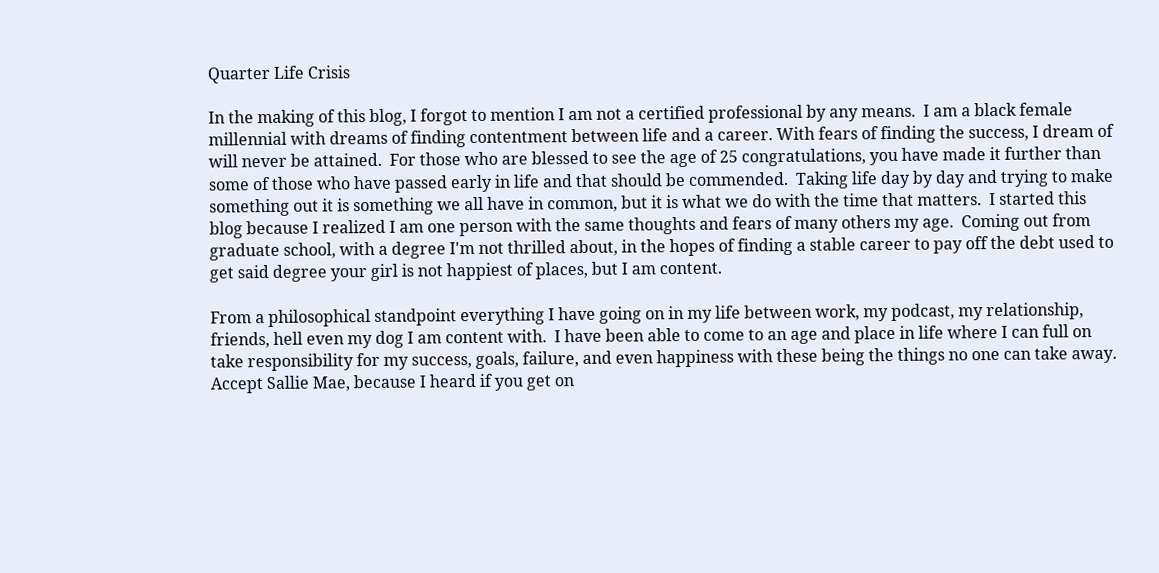Quarter Life Crisis

In the making of this blog, I forgot to mention I am not a certified professional by any means.  I am a black female millennial with dreams of finding contentment between life and a career. With fears of finding the success, I dream of will never be attained.  For those who are blessed to see the age of 25 congratulations, you have made it further than some of those who have passed early in life and that should be commended.  Taking life day by day and trying to make something out it is something we all have in common, but it is what we do with the time that matters.  I started this blog because I realized I am one person with the same thoughts and fears of many others my age.  Coming out from graduate school, with a degree I'm not thrilled about, in the hopes of finding a stable career to pay off the debt used to get said degree your girl is not happiest of places, but I am content.

From a philosophical standpoint everything I have going on in my life between work, my podcast, my relationship, friends, hell even my dog I am content with.  I have been able to come to an age and place in life where I can full on take responsibility for my success, goals, failure, and even happiness with these being the things no one can take away.  Accept Sallie Mae, because I heard if you get on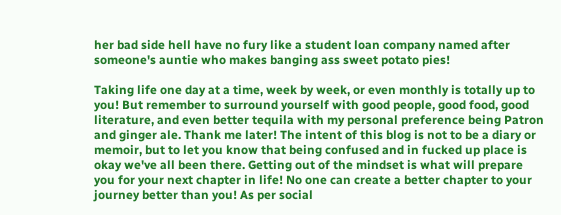her bad side hell have no fury like a student loan company named after someone's auntie who makes banging ass sweet potato pies!

Taking life one day at a time, week by week, or even monthly is totally up to you! But remember to surround yourself with good people, good food, good literature, and even better tequila with my personal preference being Patron and ginger ale. Thank me later! The intent of this blog is not to be a diary or memoir, but to let you know that being confused and in fucked up place is okay we've all been there. Getting out of the mindset is what will prepare you for your next chapter in life! No one can create a better chapter to your journey better than you! As per social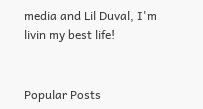media and Lil Duval, I'm livin my best life!


Popular Posts